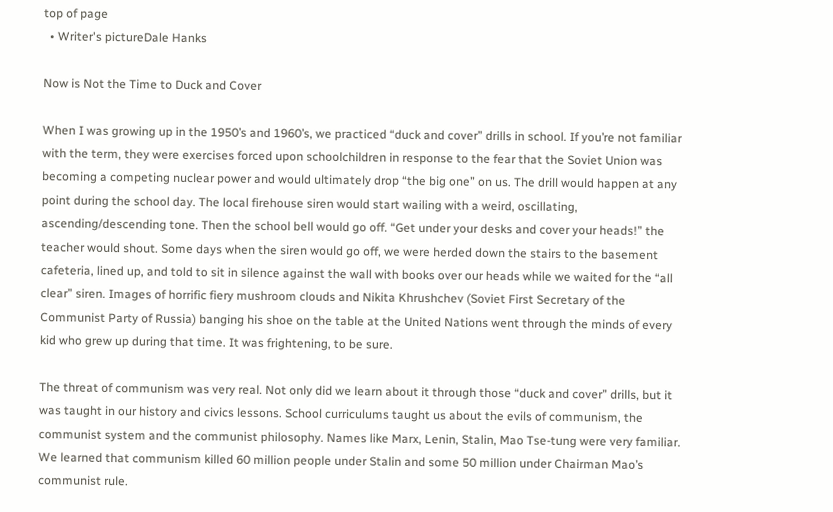top of page
  • Writer's pictureDale Hanks

Now is Not the Time to Duck and Cover

When I was growing up in the 1950’s and 1960’s, we practiced “duck and cover” drills in school. If you’re not familiar with the term, they were exercises forced upon schoolchildren in response to the fear that the Soviet Union was becoming a competing nuclear power and would ultimately drop “the big one” on us. The drill would happen at any point during the school day. The local firehouse siren would start wailing with a weird, oscillating, ascending/descending tone. Then the school bell would go off. “Get under your desks and cover your heads!” the teacher would shout. Some days when the siren would go off, we were herded down the stairs to the basement cafeteria, lined up, and told to sit in silence against the wall with books over our heads while we waited for the “all clear” siren. Images of horrific fiery mushroom clouds and Nikita Khrushchev (Soviet First Secretary of the Communist Party of Russia) banging his shoe on the table at the United Nations went through the minds of every kid who grew up during that time. It was frightening, to be sure.

The threat of communism was very real. Not only did we learn about it through those “duck and cover” drills, but it was taught in our history and civics lessons. School curriculums taught us about the evils of communism, the communist system and the communist philosophy. Names like Marx, Lenin, Stalin, Mao Tse-tung were very familiar. We learned that communism killed 60 million people under Stalin and some 50 million under Chairman Mao’s communist rule.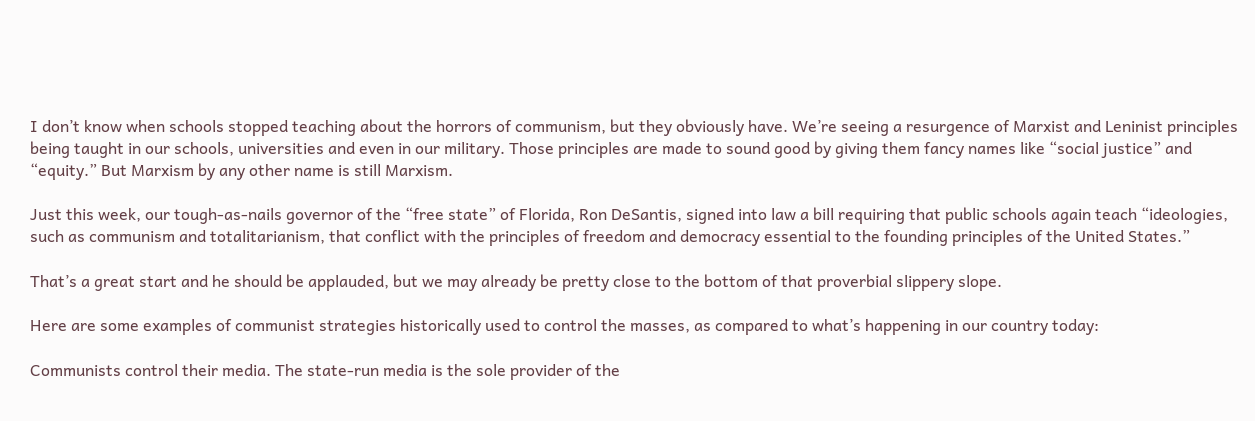I don’t know when schools stopped teaching about the horrors of communism, but they obviously have. We’re seeing a resurgence of Marxist and Leninist principles being taught in our schools, universities and even in our military. Those principles are made to sound good by giving them fancy names like “social justice” and “equity.” But Marxism by any other name is still Marxism.

Just this week, our tough-as-nails governor of the “free state” of Florida, Ron DeSantis, signed into law a bill requiring that public schools again teach “ideologies, such as communism and totalitarianism, that conflict with the principles of freedom and democracy essential to the founding principles of the United States.”

That’s a great start and he should be applauded, but we may already be pretty close to the bottom of that proverbial slippery slope.

Here are some examples of communist strategies historically used to control the masses, as compared to what’s happening in our country today:

Communists control their media. The state-run media is the sole provider of the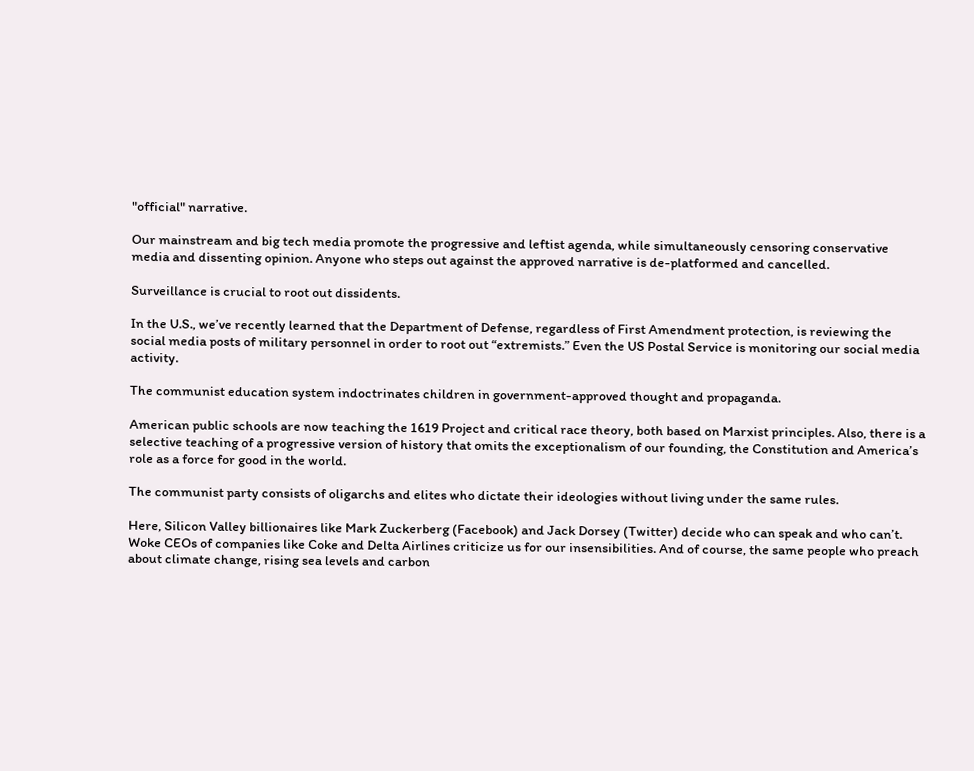"official" narrative.

Our mainstream and big tech media promote the progressive and leftist agenda, while simultaneously censoring conservative media and dissenting opinion. Anyone who steps out against the approved narrative is de-platformed and cancelled.

Surveillance is crucial to root out dissidents.

In the U.S., we’ve recently learned that the Department of Defense, regardless of First Amendment protection, is reviewing the social media posts of military personnel in order to root out “extremists.” Even the US Postal Service is monitoring our social media activity.

The communist education system indoctrinates children in government-approved thought and propaganda.

American public schools are now teaching the 1619 Project and critical race theory, both based on Marxist principles. Also, there is a selective teaching of a progressive version of history that omits the exceptionalism of our founding, the Constitution and America’s role as a force for good in the world.

The communist party consists of oligarchs and elites who dictate their ideologies without living under the same rules.

Here, Silicon Valley billionaires like Mark Zuckerberg (Facebook) and Jack Dorsey (Twitter) decide who can speak and who can’t. Woke CEOs of companies like Coke and Delta Airlines criticize us for our insensibilities. And of course, the same people who preach about climate change, rising sea levels and carbon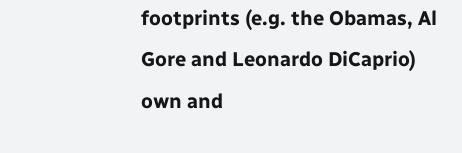footprints (e.g. the Obamas, Al Gore and Leonardo DiCaprio) own and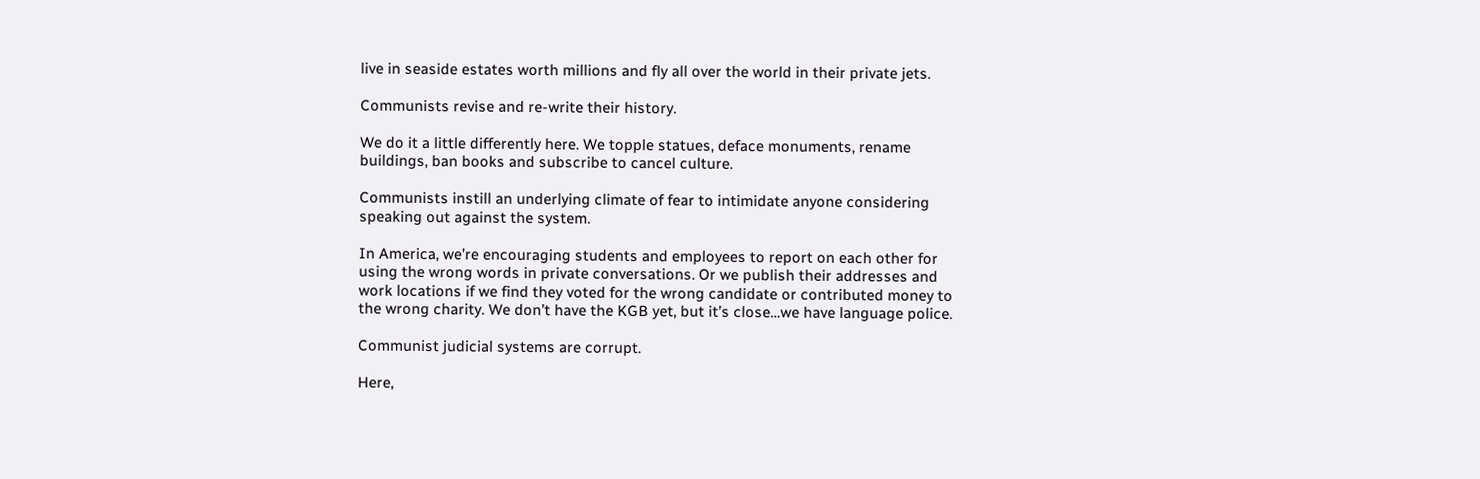live in seaside estates worth millions and fly all over the world in their private jets.

Communists revise and re-write their history.

We do it a little differently here. We topple statues, deface monuments, rename buildings, ban books and subscribe to cancel culture.

Communists instill an underlying climate of fear to intimidate anyone considering speaking out against the system.

In America, we’re encouraging students and employees to report on each other for using the wrong words in private conversations. Or we publish their addresses and work locations if we find they voted for the wrong candidate or contributed money to the wrong charity. We don’t have the KGB yet, but it’s close…we have language police.

Communist judicial systems are corrupt.

Here,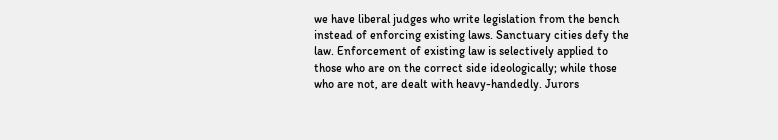we have liberal judges who write legislation from the bench instead of enforcing existing laws. Sanctuary cities defy the law. Enforcement of existing law is selectively applied to those who are on the correct side ideologically; while those who are not, are dealt with heavy-handedly. Jurors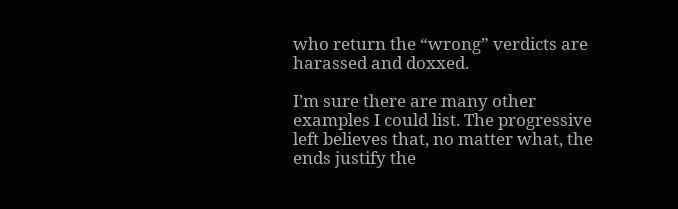who return the “wrong” verdicts are harassed and doxxed.

I’m sure there are many other examples I could list. The progressive left believes that, no matter what, the ends justify the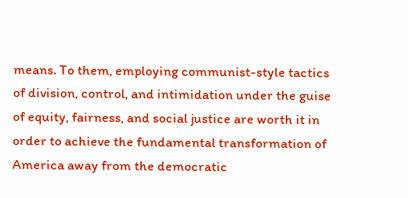means. To them, employing communist-style tactics of division, control, and intimidation under the guise of equity, fairness, and social justice are worth it in order to achieve the fundamental transformation of America away from the democratic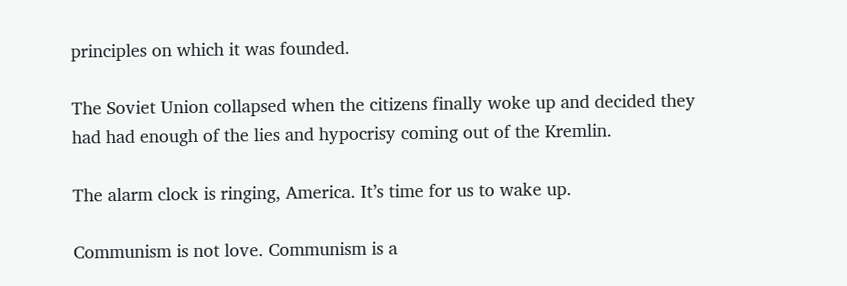principles on which it was founded.

The Soviet Union collapsed when the citizens finally woke up and decided they had had enough of the lies and hypocrisy coming out of the Kremlin.

The alarm clock is ringing, America. It’s time for us to wake up.

Communism is not love. Communism is a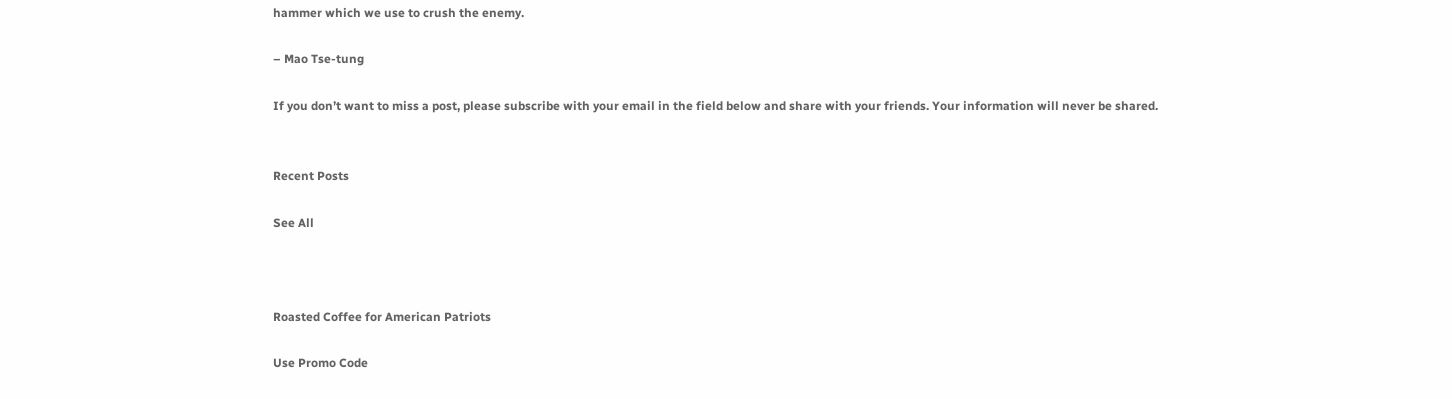hammer which we use to crush the enemy.

– Mao Tse-tung

If you don’t want to miss a post, please subscribe with your email in the field below and share with your friends. Your information will never be shared.


Recent Posts

See All



Roasted Coffee for American Patriots

Use Promo Code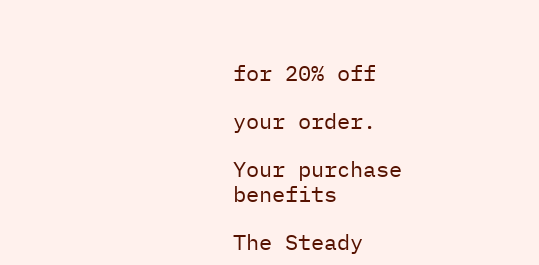for 20% off

your order.

Your purchase benefits

The Steady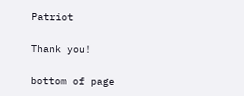Patriot

Thank you!

bottom of page